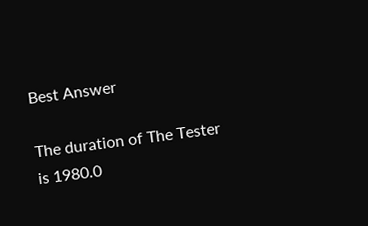Best Answer

The duration of The Tester is 1980.0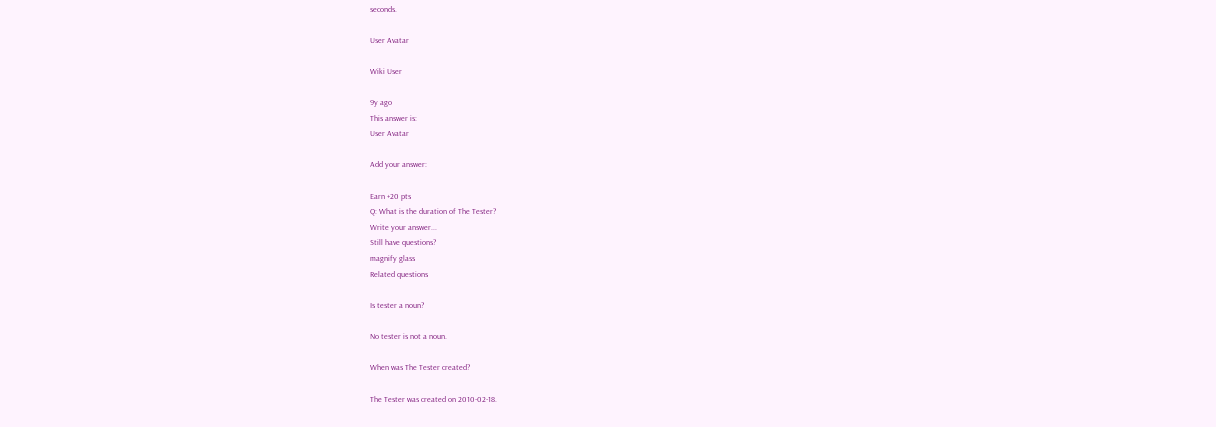seconds.

User Avatar

Wiki User

9y ago
This answer is:
User Avatar

Add your answer:

Earn +20 pts
Q: What is the duration of The Tester?
Write your answer...
Still have questions?
magnify glass
Related questions

Is tester a noun?

No tester is not a noun.

When was The Tester created?

The Tester was created on 2010-02-18.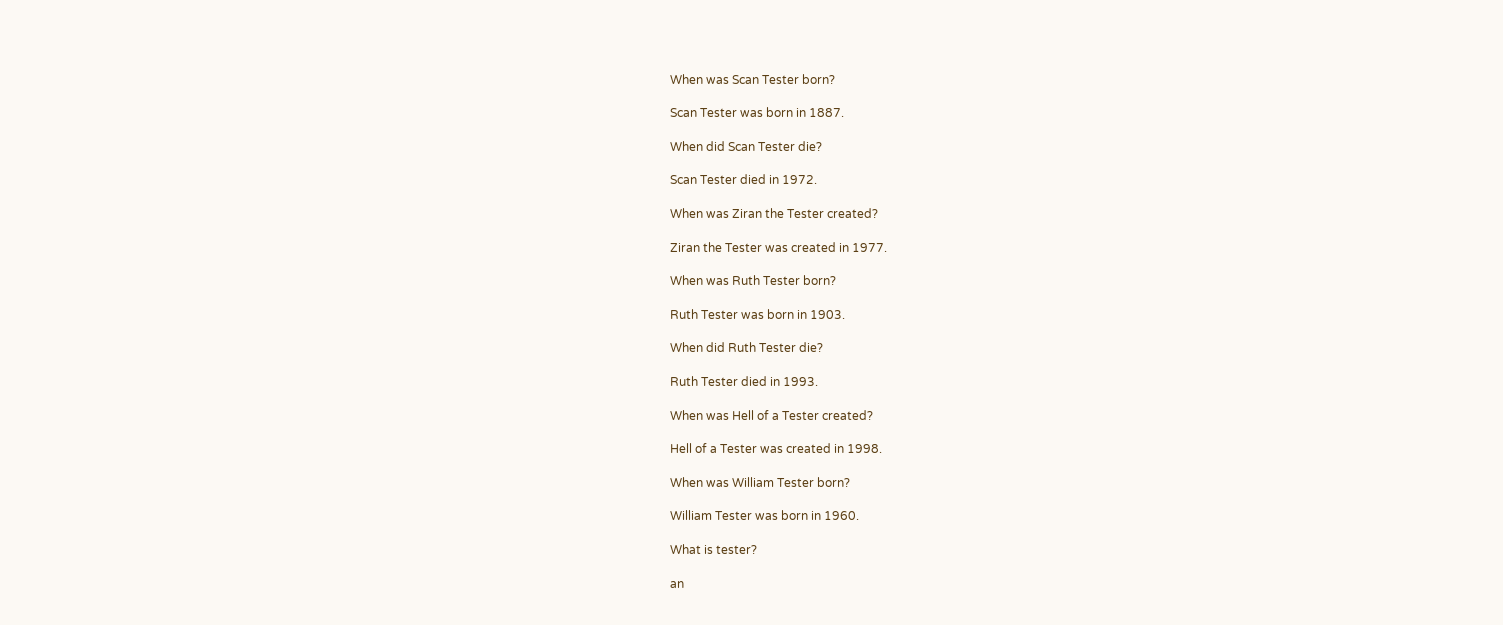When was Scan Tester born?

Scan Tester was born in 1887.

When did Scan Tester die?

Scan Tester died in 1972.

When was Ziran the Tester created?

Ziran the Tester was created in 1977.

When was Ruth Tester born?

Ruth Tester was born in 1903.

When did Ruth Tester die?

Ruth Tester died in 1993.

When was Hell of a Tester created?

Hell of a Tester was created in 1998.

When was William Tester born?

William Tester was born in 1960.

What is tester?

an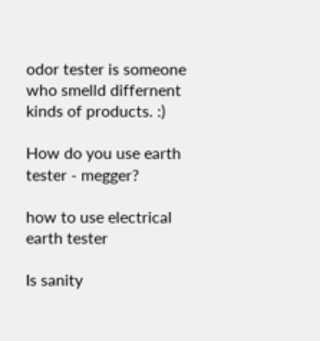odor tester is someone who smelld differnent kinds of products. :)

How do you use earth tester - megger?

how to use electrical earth tester

Is sanity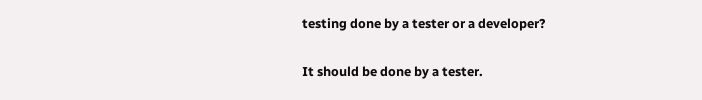testing done by a tester or a developer?

It should be done by a tester.